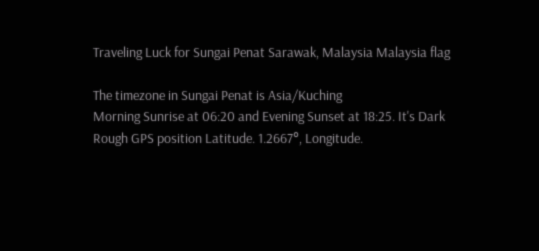Traveling Luck for Sungai Penat Sarawak, Malaysia Malaysia flag

The timezone in Sungai Penat is Asia/Kuching
Morning Sunrise at 06:20 and Evening Sunset at 18:25. It's Dark
Rough GPS position Latitude. 1.2667°, Longitude.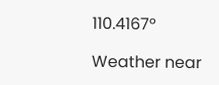110.4167°

Weather near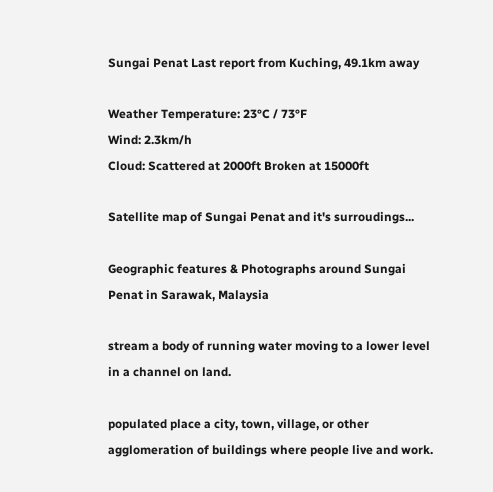Sungai Penat Last report from Kuching, 49.1km away

Weather Temperature: 23°C / 73°F
Wind: 2.3km/h
Cloud: Scattered at 2000ft Broken at 15000ft

Satellite map of Sungai Penat and it's surroudings...

Geographic features & Photographs around Sungai Penat in Sarawak, Malaysia

stream a body of running water moving to a lower level in a channel on land.

populated place a city, town, village, or other agglomeration of buildings where people live and work.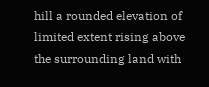hill a rounded elevation of limited extent rising above the surrounding land with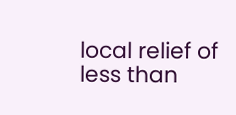local relief of less than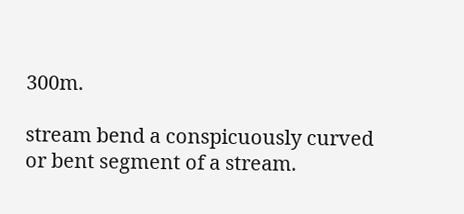300m.

stream bend a conspicuously curved or bent segment of a stream.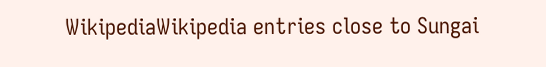WikipediaWikipedia entries close to Sungai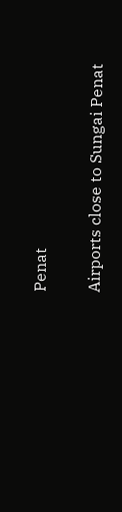Penat

Airports close to Sungai Penat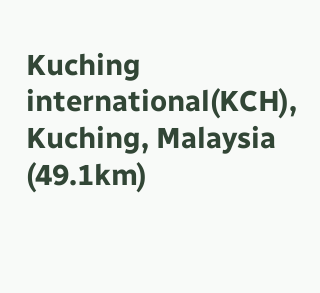Kuching international(KCH), Kuching, Malaysia (49.1km)